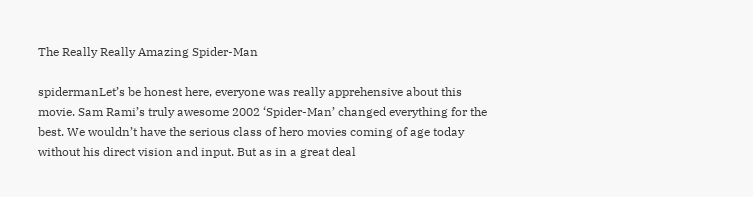The Really Really Amazing Spider-Man

spidermanLet’s be honest here, everyone was really apprehensive about this movie. Sam Rami’s truly awesome 2002 ‘Spider-Man’ changed everything for the best. We wouldn’t have the serious class of hero movies coming of age today without his direct vision and input. But as in a great deal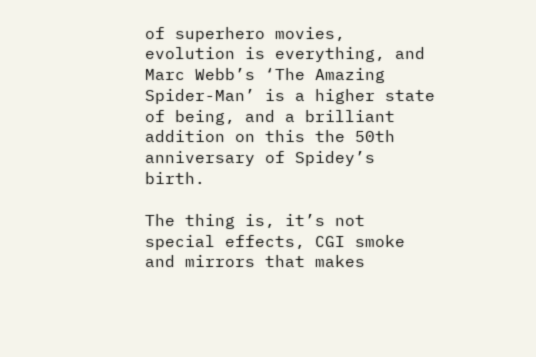of superhero movies, evolution is everything, and Marc Webb’s ‘The Amazing Spider-Man’ is a higher state of being, and a brilliant addition on this the 50th anniversary of Spidey’s birth.

The thing is, it’s not special effects, CGI smoke and mirrors that makes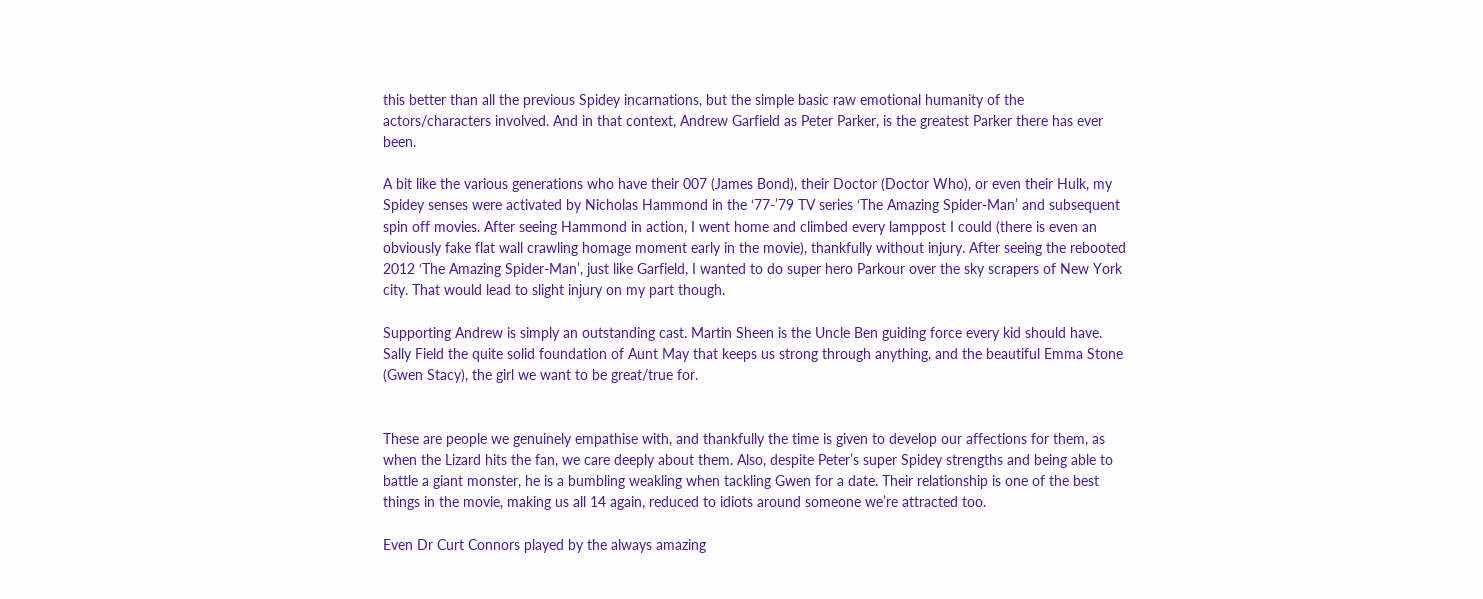this better than all the previous Spidey incarnations, but the simple basic raw emotional humanity of the actors/characters involved. And in that context, Andrew Garfield as Peter Parker, is the greatest Parker there has ever been.

A bit like the various generations who have their 007 (James Bond), their Doctor (Doctor Who), or even their Hulk, my Spidey senses were activated by Nicholas Hammond in the ‘77-’79 TV series ‘The Amazing Spider-Man’ and subsequent spin off movies. After seeing Hammond in action, I went home and climbed every lamppost I could (there is even an obviously fake flat wall crawling homage moment early in the movie), thankfully without injury. After seeing the rebooted 2012 ‘The Amazing Spider-Man’, just like Garfield, I wanted to do super hero Parkour over the sky scrapers of New York city. That would lead to slight injury on my part though.

Supporting Andrew is simply an outstanding cast. Martin Sheen is the Uncle Ben guiding force every kid should have. Sally Field the quite solid foundation of Aunt May that keeps us strong through anything, and the beautiful Emma Stone (Gwen Stacy), the girl we want to be great/true for.


These are people we genuinely empathise with, and thankfully the time is given to develop our affections for them, as when the Lizard hits the fan, we care deeply about them. Also, despite Peter’s super Spidey strengths and being able to battle a giant monster, he is a bumbling weakling when tackling Gwen for a date. Their relationship is one of the best things in the movie, making us all 14 again, reduced to idiots around someone we’re attracted too.

Even Dr Curt Connors played by the always amazing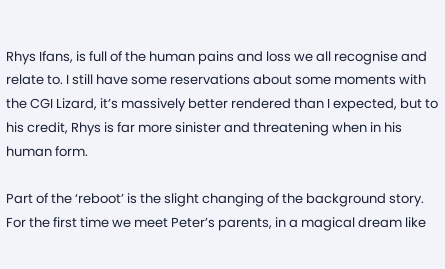Rhys Ifans, is full of the human pains and loss we all recognise and relate to. I still have some reservations about some moments with the CGI Lizard, it’s massively better rendered than I expected, but to his credit, Rhys is far more sinister and threatening when in his human form.

Part of the ‘reboot’ is the slight changing of the background story. For the first time we meet Peter’s parents, in a magical dream like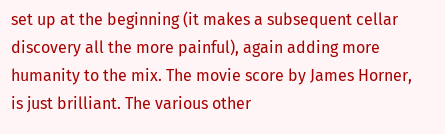set up at the beginning (it makes a subsequent cellar discovery all the more painful), again adding more humanity to the mix. The movie score by James Horner, is just brilliant. The various other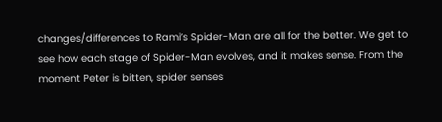changes/differences to Rami’s Spider-Man are all for the better. We get to see how each stage of Spider-Man evolves, and it makes sense. From the moment Peter is bitten, spider senses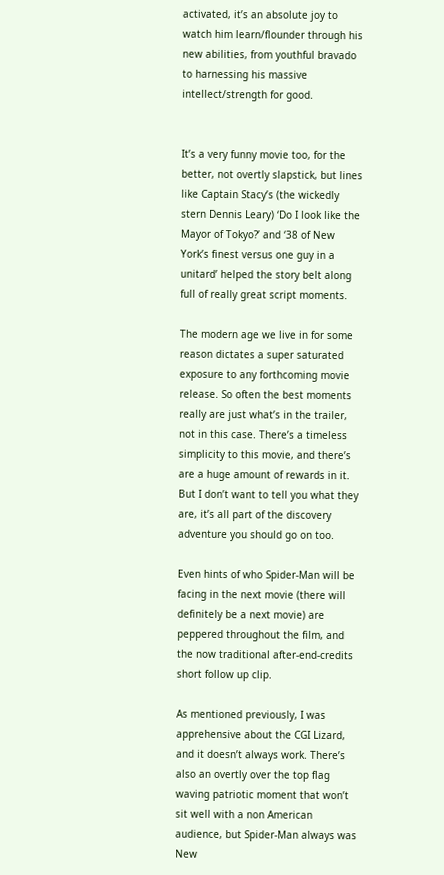activated, it’s an absolute joy to watch him learn/flounder through his new abilities, from youthful bravado to harnessing his massive intellect/strength for good.


It’s a very funny movie too, for the better, not overtly slapstick, but lines like Captain Stacy’s (the wickedly stern Dennis Leary) ‘Do I look like the Mayor of Tokyo?’ and ‘38 of New York’s finest versus one guy in a unitard’ helped the story belt along full of really great script moments.

The modern age we live in for some reason dictates a super saturated exposure to any forthcoming movie release. So often the best moments really are just what’s in the trailer, not in this case. There’s a timeless simplicity to this movie, and there’s are a huge amount of rewards in it. But I don’t want to tell you what they are, it’s all part of the discovery adventure you should go on too.

Even hints of who Spider-Man will be facing in the next movie (there will definitely be a next movie) are peppered throughout the film, and the now traditional after-end-credits short follow up clip.

As mentioned previously, I was apprehensive about the CGI Lizard, and it doesn’t always work. There’s also an overtly over the top flag waving patriotic moment that won’t sit well with a non American audience, but Spider-Man always was New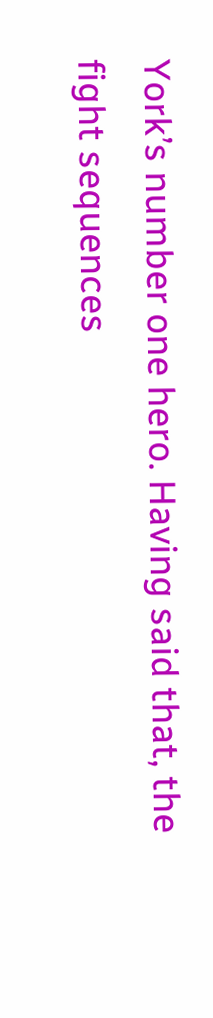York’s number one hero. Having said that, the fight sequences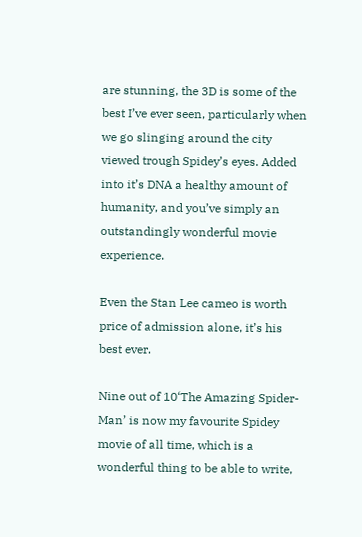are stunning, the 3D is some of the best I’ve ever seen, particularly when we go slinging around the city viewed trough Spidey’s eyes. Added into it’s DNA a healthy amount of humanity, and you’ve simply an outstandingly wonderful movie experience.

Even the Stan Lee cameo is worth price of admission alone, it’s his best ever.

Nine out of 10‘The Amazing Spider-Man’ is now my favourite Spidey movie of all time, which is a wonderful thing to be able to write,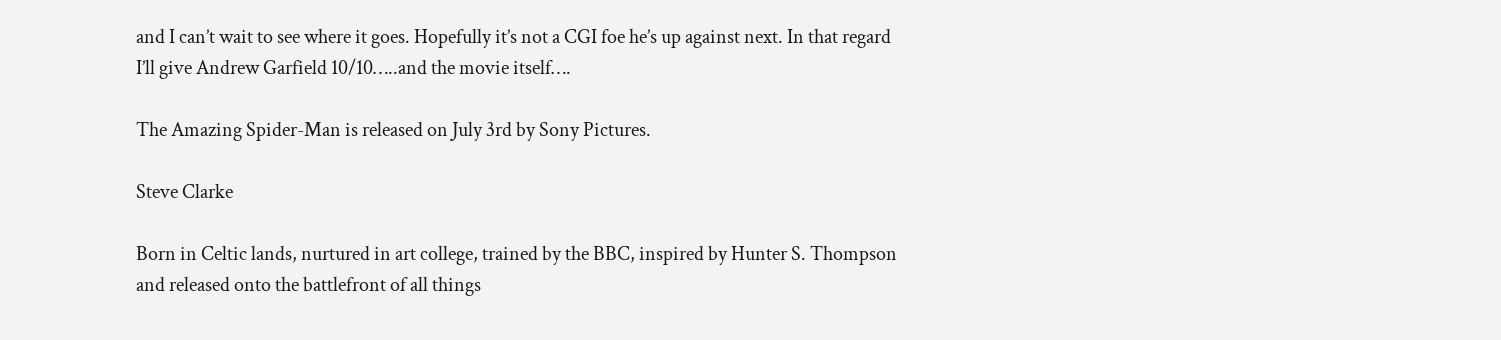and I can’t wait to see where it goes. Hopefully it’s not a CGI foe he’s up against next. In that regard I’ll give Andrew Garfield 10/10…..and the movie itself….

The Amazing Spider-Man is released on July 3rd by Sony Pictures.

Steve Clarke

Born in Celtic lands, nurtured in art college, trained by the BBC, inspired by Hunter S. Thompson and released onto the battlefront of all things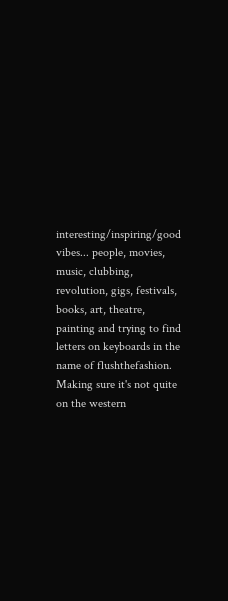interesting/inspiring/good vibes... people, movies, music, clubbing, revolution, gigs, festivals, books, art, theatre, painting and trying to find letters on keyboards in the name of flushthefashion. Making sure it's not quite on the western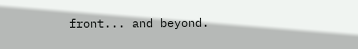front... and beyond.